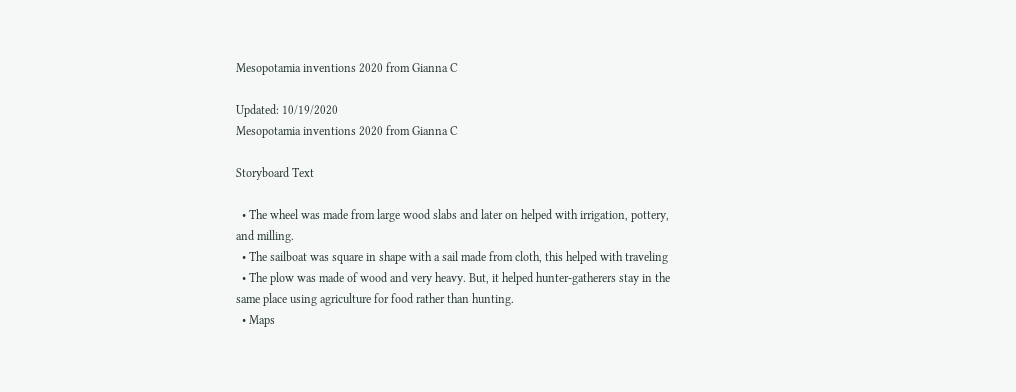Mesopotamia inventions 2020 from Gianna C

Updated: 10/19/2020
Mesopotamia inventions 2020 from Gianna C

Storyboard Text

  • The wheel was made from large wood slabs and later on helped with irrigation, pottery, and milling.
  • The sailboat was square in shape with a sail made from cloth, this helped with traveling
  • The plow was made of wood and very heavy. But, it helped hunter-gatherers stay in the same place using agriculture for food rather than hunting.
  • Maps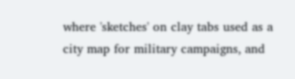where 'sketches' on clay tabs used as a city map for military campaigns, and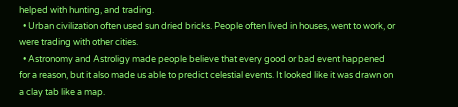helped with hunting, and trading.
  • Urban civilization often used sun dried bricks. People often lived in houses, went to work, or were trading with other cities.
  • Astronomy and Astroligy made people believe that every good or bad event happened for a reason, but it also made us able to predict celestial events. It looked like it was drawn on a clay tab like a map.